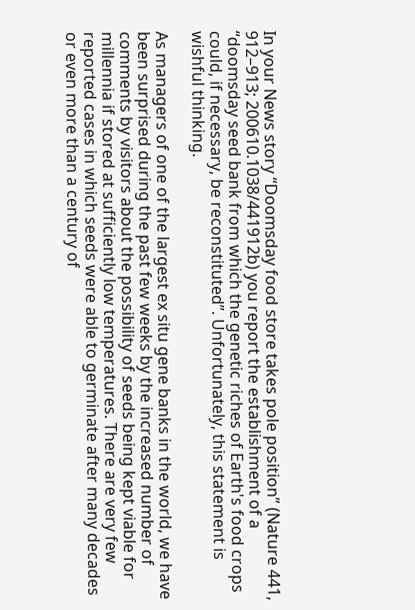In your News story “Doomsday food store takes pole position” (Nature 441, 912–913; 200610.1038/441912b) you report the establishment of a “doomsday seed bank from which the genetic riches of Earth's food crops could, if necessary, be reconstituted”. Unfortunately, this statement is wishful thinking.

As managers of one of the largest ex situ gene banks in the world, we have been surprised during the past few weeks by the increased number of comments by visitors about the possibility of seeds being kept viable for millennia if stored at sufficiently low temperatures. There are very few reported cases in which seeds were able to germinate after many decades or even more than a century of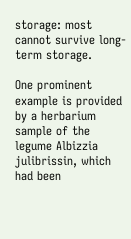storage: most cannot survive long-term storage.

One prominent example is provided by a herbarium sample of the legume Albizzia julibrissin, which had been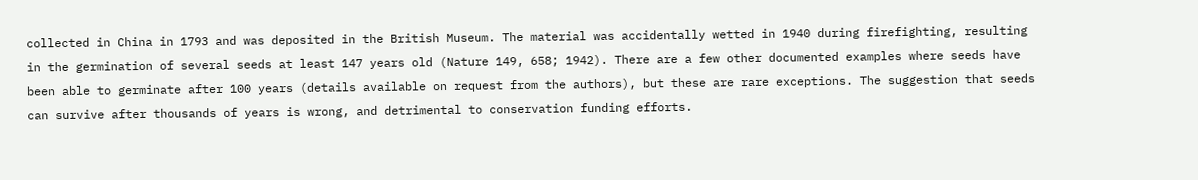collected in China in 1793 and was deposited in the British Museum. The material was accidentally wetted in 1940 during firefighting, resulting in the germination of several seeds at least 147 years old (Nature 149, 658; 1942). There are a few other documented examples where seeds have been able to germinate after 100 years (details available on request from the authors), but these are rare exceptions. The suggestion that seeds can survive after thousands of years is wrong, and detrimental to conservation funding efforts.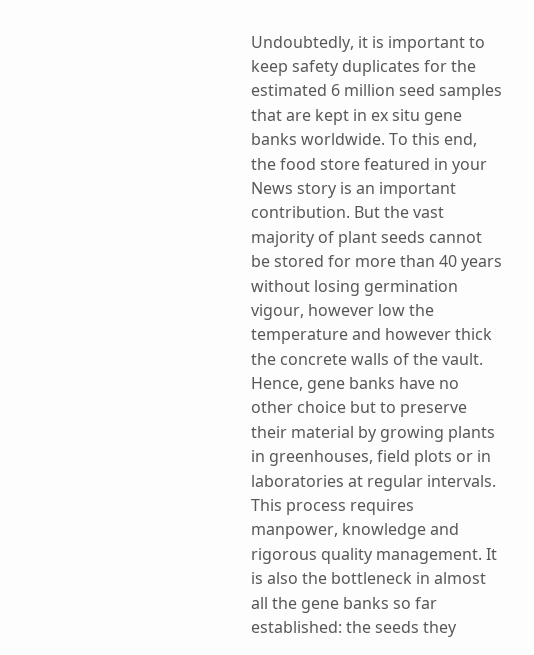Undoubtedly, it is important to keep safety duplicates for the estimated 6 million seed samples that are kept in ex situ gene banks worldwide. To this end, the food store featured in your News story is an important contribution. But the vast majority of plant seeds cannot be stored for more than 40 years without losing germination vigour, however low the temperature and however thick the concrete walls of the vault. Hence, gene banks have no other choice but to preserve their material by growing plants in greenhouses, field plots or in laboratories at regular intervals. This process requires manpower, knowledge and rigorous quality management. It is also the bottleneck in almost all the gene banks so far established: the seeds they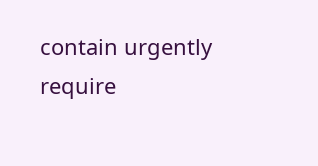contain urgently require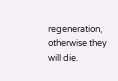regeneration, otherwise they will die.